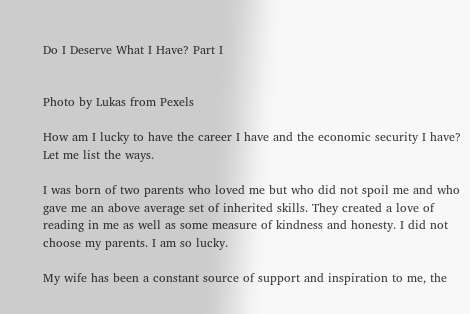Do I Deserve What I Have? Part I


Photo by Lukas from Pexels

How am I lucky to have the career I have and the economic security I have? Let me list the ways.

I was born of two parents who loved me but who did not spoil me and who gave me an above average set of inherited skills. They created a love of reading in me as well as some measure of kindness and honesty. I did not choose my parents. I am so lucky.

My wife has been a constant source of support and inspiration to me, the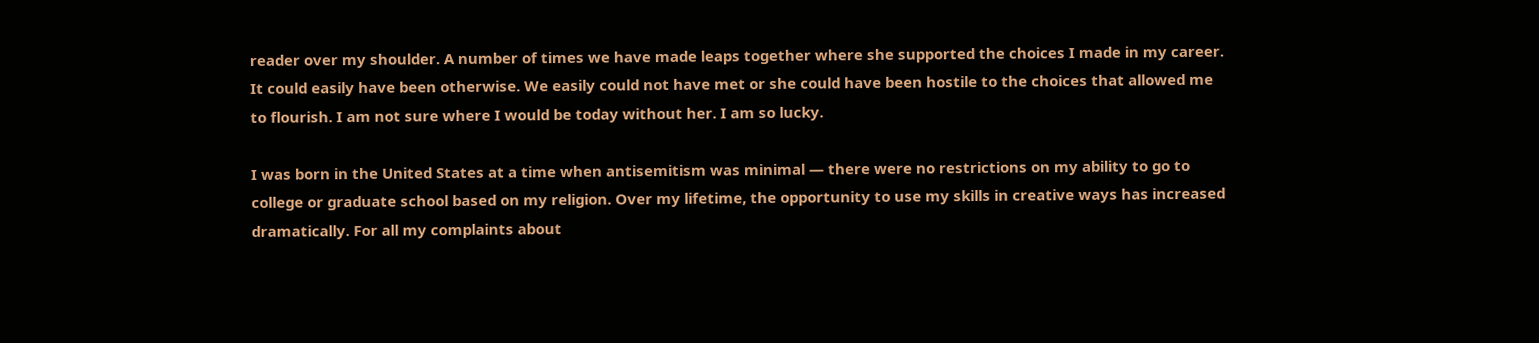reader over my shoulder. A number of times we have made leaps together where she supported the choices I made in my career. It could easily have been otherwise. We easily could not have met or she could have been hostile to the choices that allowed me to flourish. I am not sure where I would be today without her. I am so lucky.

I was born in the United States at a time when antisemitism was minimal — there were no restrictions on my ability to go to college or graduate school based on my religion. Over my lifetime, the opportunity to use my skills in creative ways has increased dramatically. For all my complaints about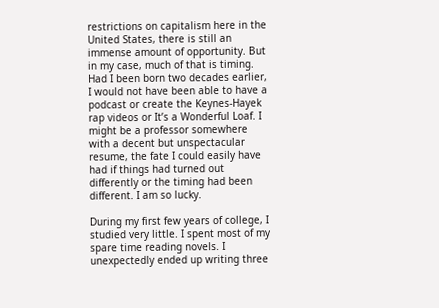restrictions on capitalism here in the United States, there is still an immense amount of opportunity. But in my case, much of that is timing. Had I been born two decades earlier, I would not have been able to have a podcast or create the Keynes-Hayek rap videos or It’s a Wonderful Loaf. I might be a professor somewhere with a decent but unspectacular resume, the fate I could easily have had if things had turned out differently or the timing had been different. I am so lucky.

During my first few years of college, I studied very little. I spent most of my spare time reading novels. I unexpectedly ended up writing three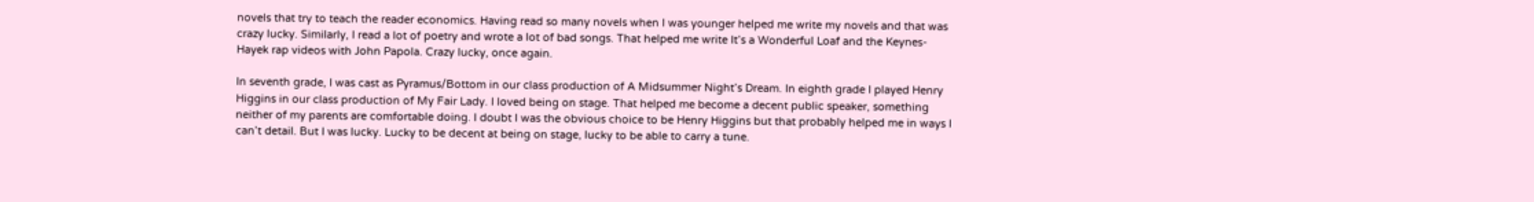novels that try to teach the reader economics. Having read so many novels when I was younger helped me write my novels and that was crazy lucky. Similarly, I read a lot of poetry and wrote a lot of bad songs. That helped me write It’s a Wonderful Loaf and the Keynes-Hayek rap videos with John Papola. Crazy lucky, once again.

In seventh grade, I was cast as Pyramus/Bottom in our class production of A Midsummer Night’s Dream. In eighth grade I played Henry Higgins in our class production of My Fair Lady. I loved being on stage. That helped me become a decent public speaker, something neither of my parents are comfortable doing. I doubt I was the obvious choice to be Henry Higgins but that probably helped me in ways I can’t detail. But I was lucky. Lucky to be decent at being on stage, lucky to be able to carry a tune.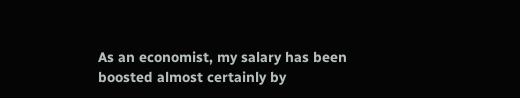As an economist, my salary has been boosted almost certainly by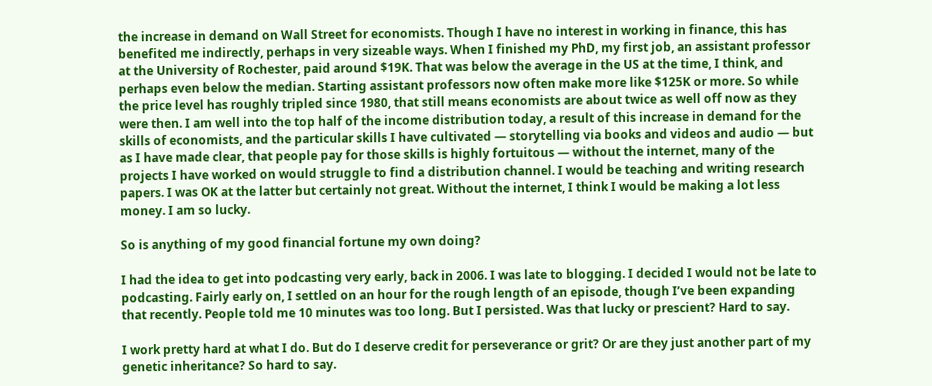the increase in demand on Wall Street for economists. Though I have no interest in working in finance, this has benefited me indirectly, perhaps in very sizeable ways. When I finished my PhD, my first job, an assistant professor at the University of Rochester, paid around $19K. That was below the average in the US at the time, I think, and perhaps even below the median. Starting assistant professors now often make more like $125K or more. So while the price level has roughly tripled since 1980, that still means economists are about twice as well off now as they were then. I am well into the top half of the income distribution today, a result of this increase in demand for the skills of economists, and the particular skills I have cultivated — storytelling via books and videos and audio — but as I have made clear, that people pay for those skills is highly fortuitous — without the internet, many of the projects I have worked on would struggle to find a distribution channel. I would be teaching and writing research papers. I was OK at the latter but certainly not great. Without the internet, I think I would be making a lot less money. I am so lucky.

So is anything of my good financial fortune my own doing?

I had the idea to get into podcasting very early, back in 2006. I was late to blogging. I decided I would not be late to podcasting. Fairly early on, I settled on an hour for the rough length of an episode, though I’ve been expanding that recently. People told me 10 minutes was too long. But I persisted. Was that lucky or prescient? Hard to say.

I work pretty hard at what I do. But do I deserve credit for perseverance or grit? Or are they just another part of my genetic inheritance? So hard to say.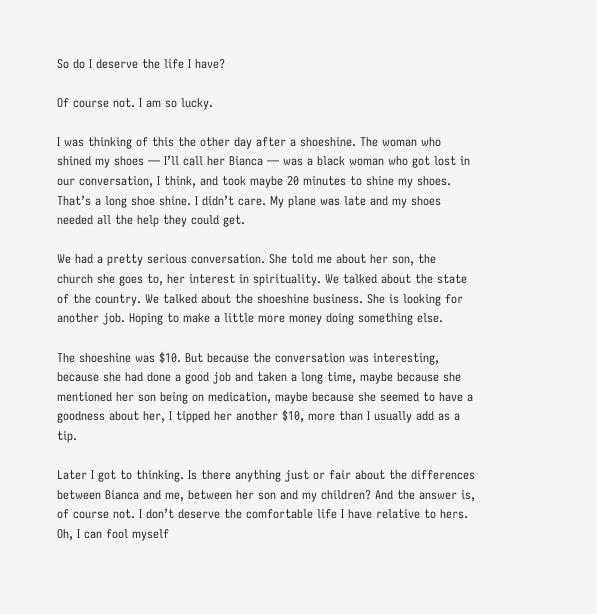So do I deserve the life I have?

Of course not. I am so lucky.

I was thinking of this the other day after a shoeshine. The woman who shined my shoes — I’ll call her Bianca — was a black woman who got lost in our conversation, I think, and took maybe 20 minutes to shine my shoes. That’s a long shoe shine. I didn’t care. My plane was late and my shoes needed all the help they could get.

We had a pretty serious conversation. She told me about her son, the church she goes to, her interest in spirituality. We talked about the state of the country. We talked about the shoeshine business. She is looking for another job. Hoping to make a little more money doing something else.

The shoeshine was $10. But because the conversation was interesting, because she had done a good job and taken a long time, maybe because she mentioned her son being on medication, maybe because she seemed to have a goodness about her, I tipped her another $10, more than I usually add as a tip.

Later I got to thinking. Is there anything just or fair about the differences between Bianca and me, between her son and my children? And the answer is, of course not. I don’t deserve the comfortable life I have relative to hers. Oh, I can fool myself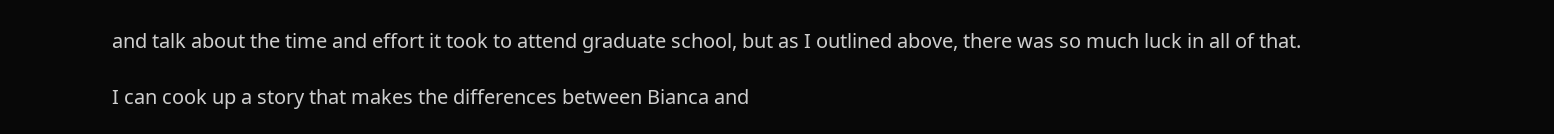and talk about the time and effort it took to attend graduate school, but as I outlined above, there was so much luck in all of that.

I can cook up a story that makes the differences between Bianca and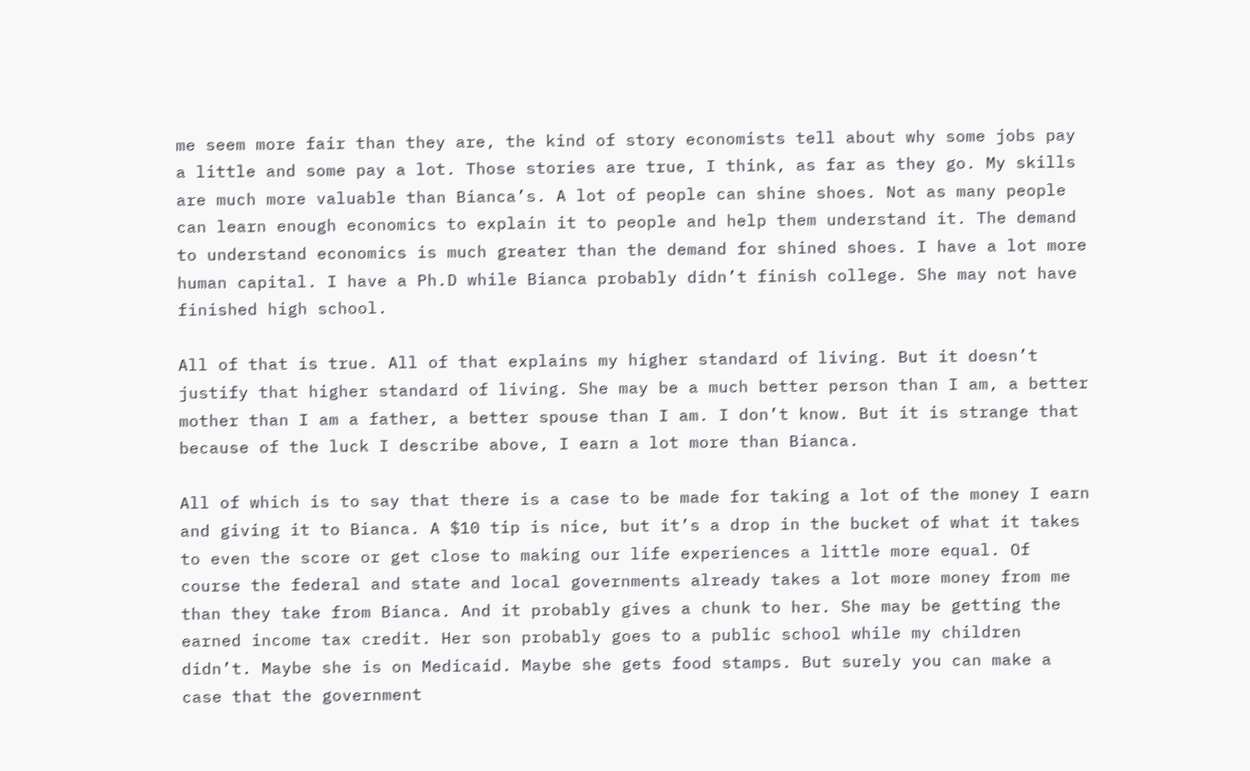me seem more fair than they are, the kind of story economists tell about why some jobs pay a little and some pay a lot. Those stories are true, I think, as far as they go. My skills are much more valuable than Bianca’s. A lot of people can shine shoes. Not as many people can learn enough economics to explain it to people and help them understand it. The demand to understand economics is much greater than the demand for shined shoes. I have a lot more human capital. I have a Ph.D while Bianca probably didn’t finish college. She may not have finished high school.

All of that is true. All of that explains my higher standard of living. But it doesn’t justify that higher standard of living. She may be a much better person than I am, a better mother than I am a father, a better spouse than I am. I don’t know. But it is strange that because of the luck I describe above, I earn a lot more than Bianca.

All of which is to say that there is a case to be made for taking a lot of the money I earn and giving it to Bianca. A $10 tip is nice, but it’s a drop in the bucket of what it takes to even the score or get close to making our life experiences a little more equal. Of course the federal and state and local governments already takes a lot more money from me than they take from Bianca. And it probably gives a chunk to her. She may be getting the earned income tax credit. Her son probably goes to a public school while my children didn’t. Maybe she is on Medicaid. Maybe she gets food stamps. But surely you can make a case that the government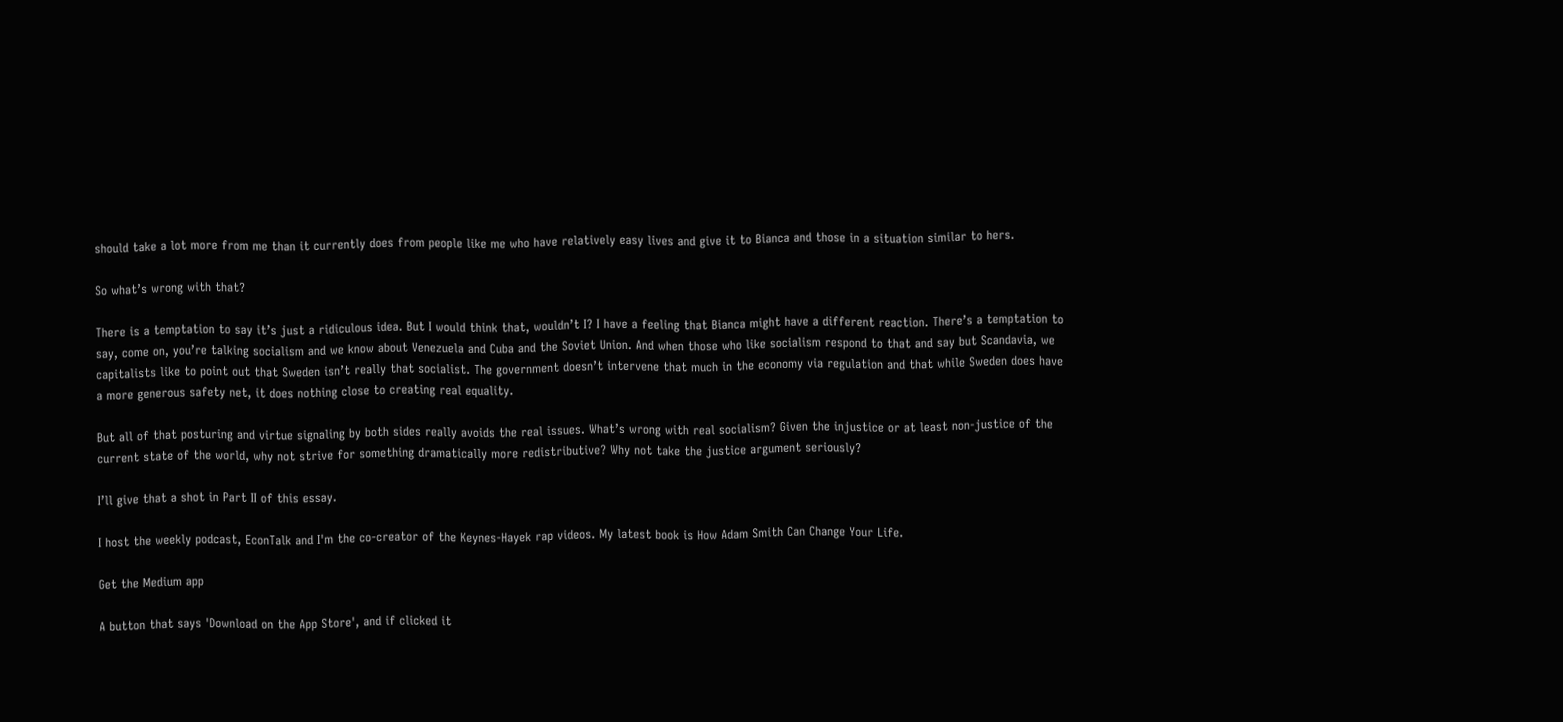should take a lot more from me than it currently does from people like me who have relatively easy lives and give it to Bianca and those in a situation similar to hers.

So what’s wrong with that?

There is a temptation to say it’s just a ridiculous idea. But I would think that, wouldn’t I? I have a feeling that Bianca might have a different reaction. There’s a temptation to say, come on, you’re talking socialism and we know about Venezuela and Cuba and the Soviet Union. And when those who like socialism respond to that and say but Scandavia, we capitalists like to point out that Sweden isn’t really that socialist. The government doesn’t intervene that much in the economy via regulation and that while Sweden does have a more generous safety net, it does nothing close to creating real equality.

But all of that posturing and virtue signaling by both sides really avoids the real issues. What’s wrong with real socialism? Given the injustice or at least non-justice of the current state of the world, why not strive for something dramatically more redistributive? Why not take the justice argument seriously?

I’ll give that a shot in Part II of this essay.

I host the weekly podcast, EconTalk and I'm the co-creator of the Keynes-Hayek rap videos. My latest book is How Adam Smith Can Change Your Life.

Get the Medium app

A button that says 'Download on the App Store', and if clicked it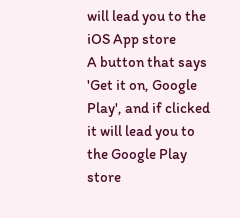will lead you to the iOS App store
A button that says 'Get it on, Google Play', and if clicked it will lead you to the Google Play store